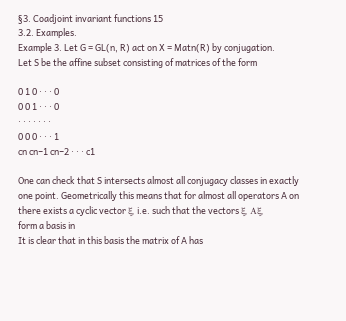§3. Coadjoint invariant functions 15
3.2. Examples.
Example 3. Let G = GL(n, R) act on X = Matn(R) by conjugation.
Let S be the affine subset consisting of matrices of the form

0 1 0 · · · 0
0 0 1 · · · 0
· · · · · · ·
0 0 0 · · · 1
cn cn−1 cn−2 · · · c1

One can check that S intersects almost all conjugacy classes in exactly
one point. Geometrically this means that for almost all operators A on
there exists a cyclic vector ξ, i.e. such that the vectors ξ, Aξ,
form a basis in
It is clear that in this basis the matrix of A has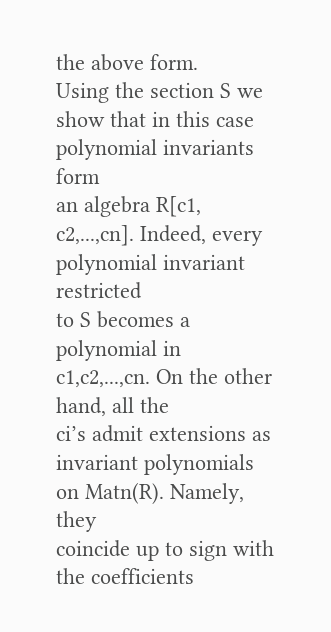the above form.
Using the section S we show that in this case polynomial invariants form
an algebra R[c1, c2,...,cn]. Indeed, every polynomial invariant restricted
to S becomes a polynomial in c1,c2,...,cn. On the other hand, all the
ci’s admit extensions as invariant polynomials on Matn(R). Namely, they
coincide up to sign with the coefficients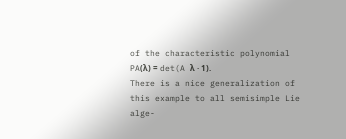of the characteristic polynomial
PA(λ) = det(A λ · 1).
There is a nice generalization of this example to all semisimple Lie alge-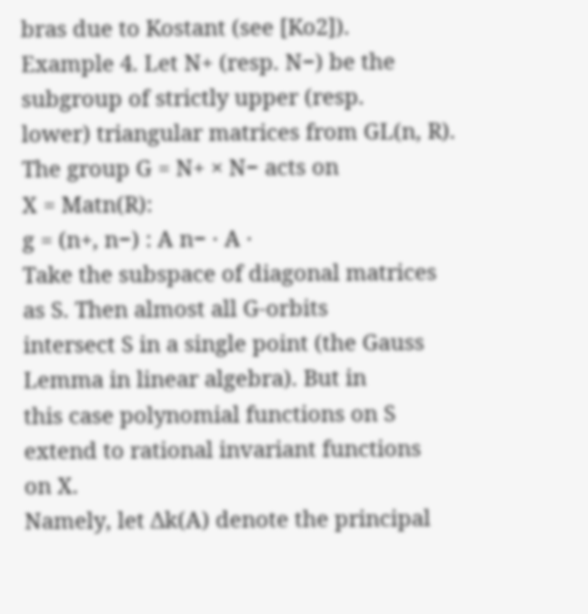bras due to Kostant (see [Ko2]).
Example 4. Let N+ (resp. N−) be the subgroup of strictly upper (resp.
lower) triangular matrices from GL(n, R). The group G = N+ × N− acts on
X = Matn(R):
g = (n+, n−) : A n− · A ·
Take the subspace of diagonal matrices as S. Then almost all G-orbits
intersect S in a single point (the Gauss Lemma in linear algebra). But in
this case polynomial functions on S extend to rational invariant functions
on X.
Namely, let Δk(A) denote the principal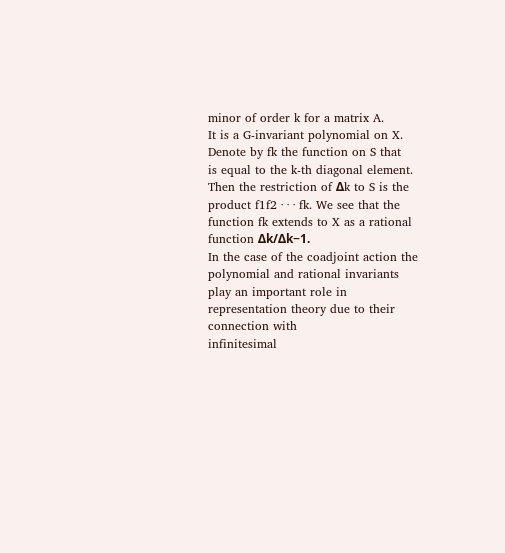minor of order k for a matrix A.
It is a G-invariant polynomial on X. Denote by fk the function on S that
is equal to the k-th diagonal element. Then the restriction of Δk to S is the
product f1f2 · · · fk. We see that the function fk extends to X as a rational
function Δk/Δk−1.
In the case of the coadjoint action the polynomial and rational invariants
play an important role in representation theory due to their connection with
infinitesimal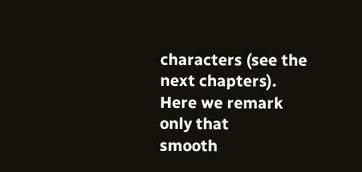characters (see the next chapters). Here we remark only that
smooth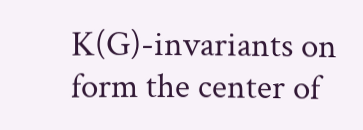K(G)-invariants on
form the center of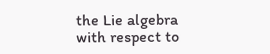the Lie algebra
with respect to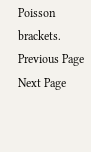Poisson brackets.
Previous Page Next Page